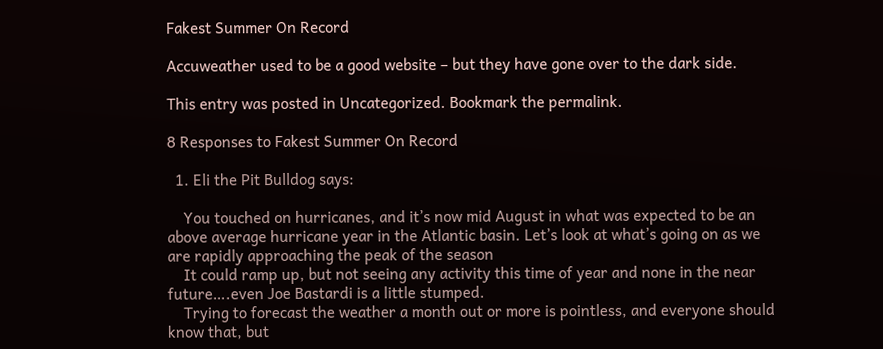Fakest Summer On Record

Accuweather used to be a good website – but they have gone over to the dark side.

This entry was posted in Uncategorized. Bookmark the permalink.

8 Responses to Fakest Summer On Record

  1. Eli the Pit Bulldog says:

    You touched on hurricanes, and it’s now mid August in what was expected to be an above average hurricane year in the Atlantic basin. Let’s look at what’s going on as we are rapidly approaching the peak of the season
    It could ramp up, but not seeing any activity this time of year and none in the near future….even Joe Bastardi is a little stumped.
    Trying to forecast the weather a month out or more is pointless, and everyone should know that, but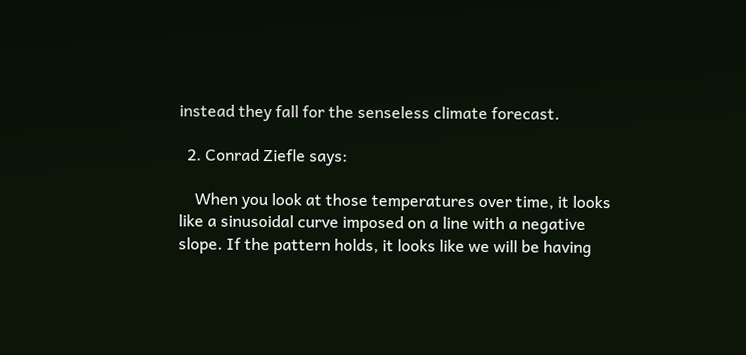instead they fall for the senseless climate forecast.

  2. Conrad Ziefle says:

    When you look at those temperatures over time, it looks like a sinusoidal curve imposed on a line with a negative slope. If the pattern holds, it looks like we will be having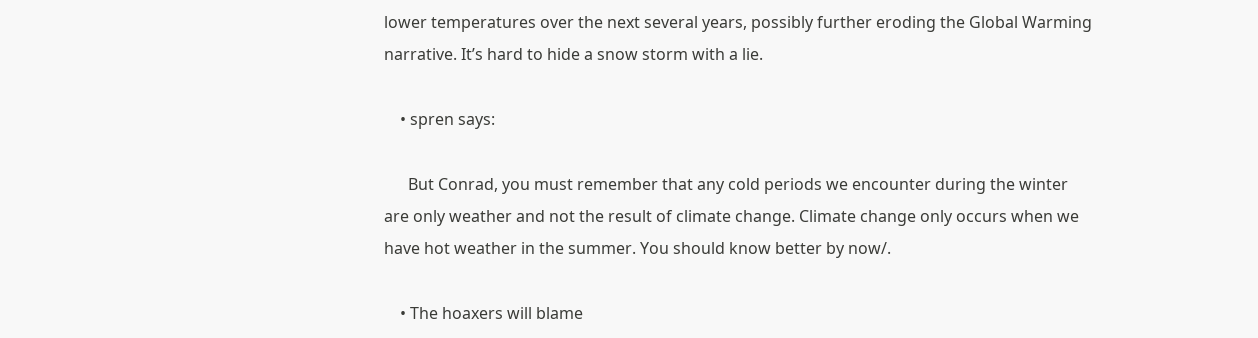lower temperatures over the next several years, possibly further eroding the Global Warming narrative. It’s hard to hide a snow storm with a lie.

    • spren says:

      But Conrad, you must remember that any cold periods we encounter during the winter are only weather and not the result of climate change. Climate change only occurs when we have hot weather in the summer. You should know better by now/.

    • The hoaxers will blame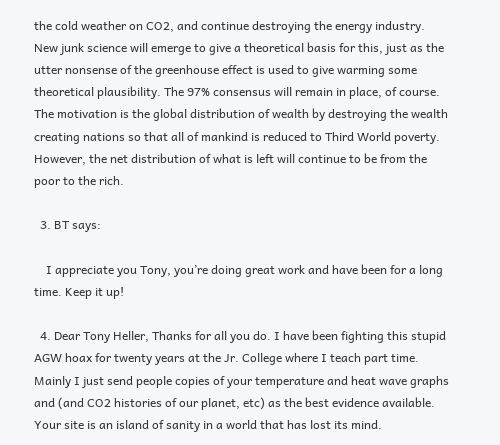the cold weather on CO2, and continue destroying the energy industry. New junk science will emerge to give a theoretical basis for this, just as the utter nonsense of the greenhouse effect is used to give warming some theoretical plausibility. The 97% consensus will remain in place, of course. The motivation is the global distribution of wealth by destroying the wealth creating nations so that all of mankind is reduced to Third World poverty. However, the net distribution of what is left will continue to be from the poor to the rich.

  3. BT says:

    I appreciate you Tony, you’re doing great work and have been for a long time. Keep it up!

  4. Dear Tony Heller, Thanks for all you do. I have been fighting this stupid AGW hoax for twenty years at the Jr. College where I teach part time. Mainly I just send people copies of your temperature and heat wave graphs and (and CO2 histories of our planet, etc) as the best evidence available. Your site is an island of sanity in a world that has lost its mind.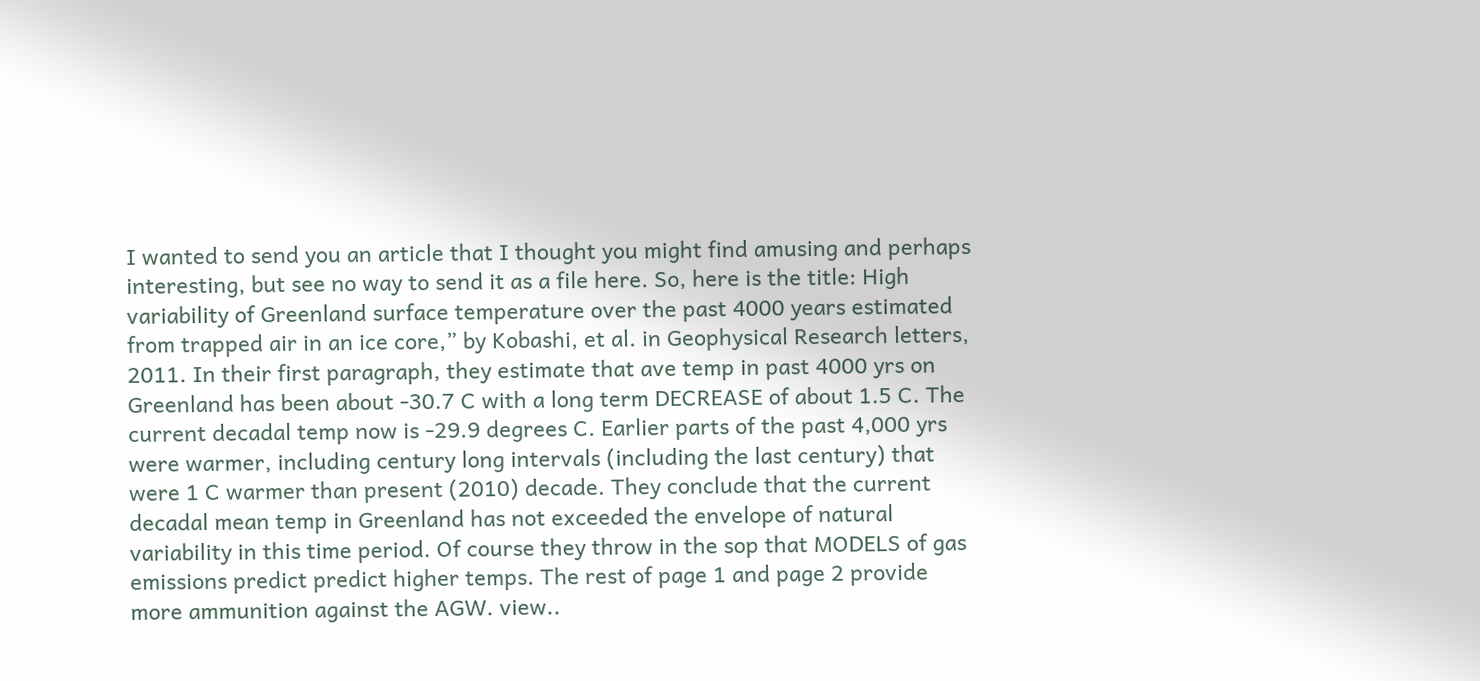I wanted to send you an article that I thought you might find amusing and perhaps interesting, but see no way to send it as a file here. So, here is the title: High variability of Greenland surface temperature over the past 4000 years estimated from trapped air in an ice core,” by Kobashi, et al. in Geophysical Research letters, 2011. In their first paragraph, they estimate that ave temp in past 4000 yrs on Greenland has been about -30.7 C with a long term DECREASE of about 1.5 C. The current decadal temp now is -29.9 degrees C. Earlier parts of the past 4,000 yrs were warmer, including century long intervals (including the last century) that were 1 C warmer than present (2010) decade. They conclude that the current decadal mean temp in Greenland has not exceeded the envelope of natural variability in this time period. Of course they throw in the sop that MODELS of gas emissions predict predict higher temps. The rest of page 1 and page 2 provide more ammunition against the AGW. view..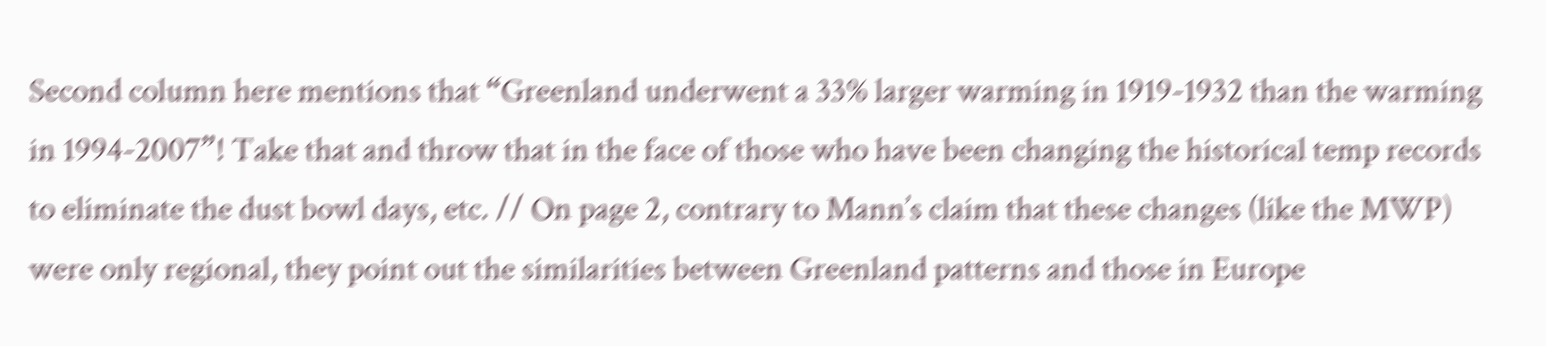Second column here mentions that “Greenland underwent a 33% larger warming in 1919-1932 than the warming in 1994-2007”! Take that and throw that in the face of those who have been changing the historical temp records to eliminate the dust bowl days, etc. // On page 2, contrary to Mann’s claim that these changes (like the MWP) were only regional, they point out the similarities between Greenland patterns and those in Europe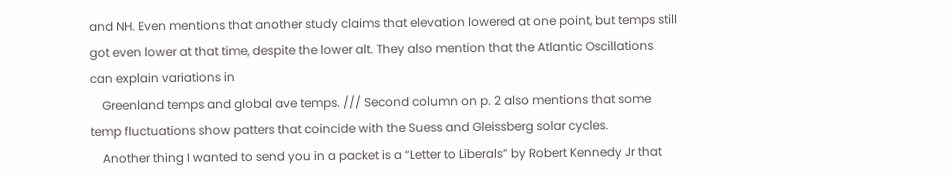and NH. Even mentions that another study claims that elevation lowered at one point, but temps still got even lower at that time, despite the lower alt. They also mention that the Atlantic Oscillations can explain variations in
    Greenland temps and global ave temps. /// Second column on p. 2 also mentions that some temp fluctuations show patters that coincide with the Suess and Gleissberg solar cycles.
    Another thing I wanted to send you in a packet is a “Letter to Liberals” by Robert Kennedy Jr that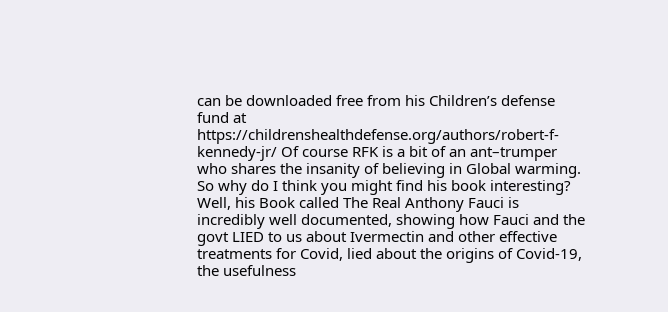can be downloaded free from his Children’s defense fund at https://childrenshealthdefense.org/authors/robert-f-kennedy-jr/ Of course RFK is a bit of an ant–trumper who shares the insanity of believing in Global warming. So why do I think you might find his book interesting? Well, his Book called The Real Anthony Fauci is incredibly well documented, showing how Fauci and the govt LIED to us about Ivermectin and other effective treatments for Covid, lied about the origins of Covid-19, the usefulness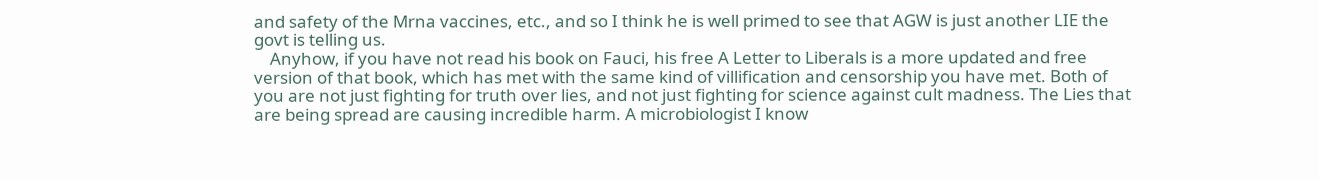and safety of the Mrna vaccines, etc., and so I think he is well primed to see that AGW is just another LIE the govt is telling us.
    Anyhow, if you have not read his book on Fauci, his free A Letter to Liberals is a more updated and free version of that book, which has met with the same kind of villification and censorship you have met. Both of you are not just fighting for truth over lies, and not just fighting for science against cult madness. The Lies that are being spread are causing incredible harm. A microbiologist I know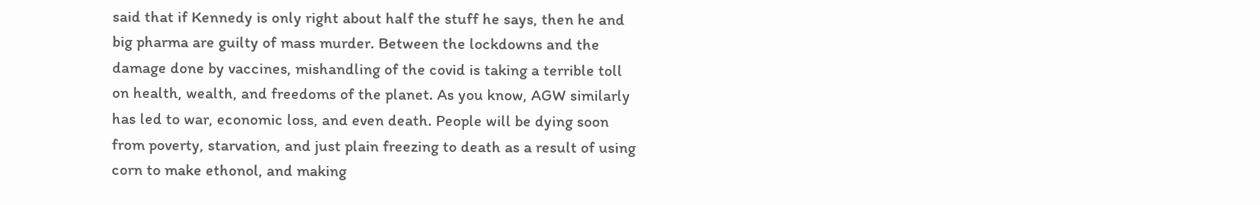said that if Kennedy is only right about half the stuff he says, then he and big pharma are guilty of mass murder. Between the lockdowns and the damage done by vaccines, mishandling of the covid is taking a terrible toll on health, wealth, and freedoms of the planet. As you know, AGW similarly has led to war, economic loss, and even death. People will be dying soon from poverty, starvation, and just plain freezing to death as a result of using corn to make ethonol, and making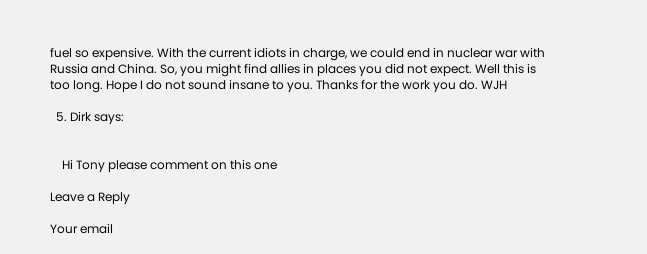fuel so expensive. With the current idiots in charge, we could end in nuclear war with Russia and China. So, you might find allies in places you did not expect. Well this is too long. Hope I do not sound insane to you. Thanks for the work you do. WJH

  5. Dirk says:


    Hi Tony please comment on this one

Leave a Reply

Your email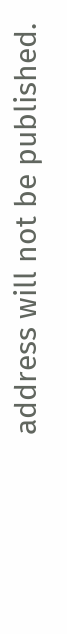address will not be published.